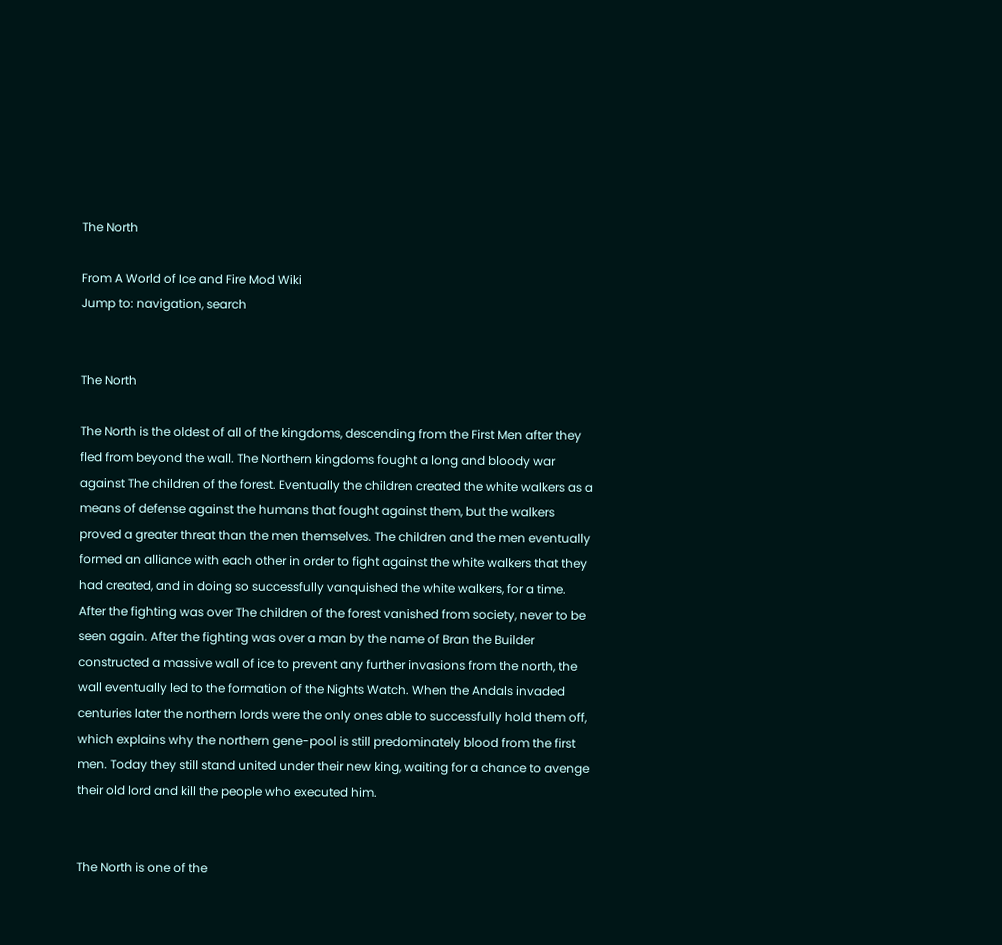The North

From A World of Ice and Fire Mod Wiki
Jump to: navigation, search


The North

The North is the oldest of all of the kingdoms, descending from the First Men after they fled from beyond the wall. The Northern kingdoms fought a long and bloody war against The children of the forest. Eventually the children created the white walkers as a means of defense against the humans that fought against them, but the walkers proved a greater threat than the men themselves. The children and the men eventually formed an alliance with each other in order to fight against the white walkers that they had created, and in doing so successfully vanquished the white walkers, for a time. After the fighting was over The children of the forest vanished from society, never to be seen again. After the fighting was over a man by the name of Bran the Builder constructed a massive wall of ice to prevent any further invasions from the north, the wall eventually led to the formation of the Nights Watch. When the Andals invaded centuries later the northern lords were the only ones able to successfully hold them off, which explains why the northern gene-pool is still predominately blood from the first men. Today they still stand united under their new king, waiting for a chance to avenge their old lord and kill the people who executed him.


The North is one of the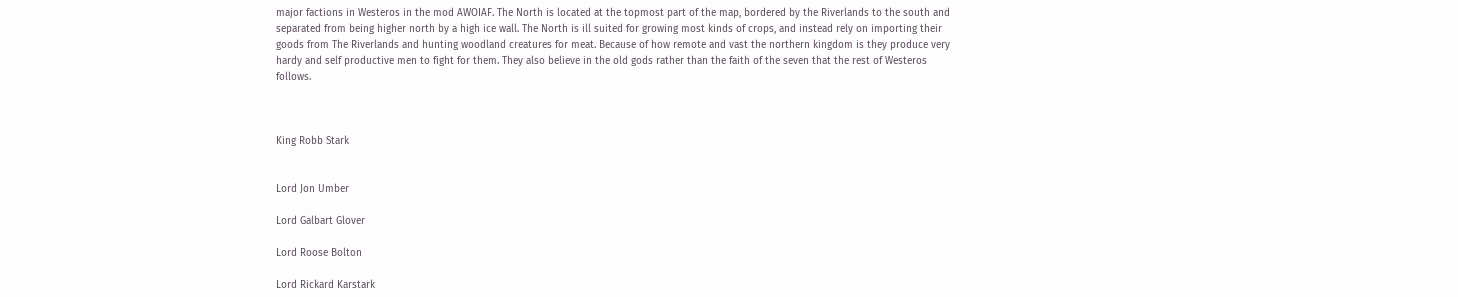major factions in Westeros in the mod AWOIAF. The North is located at the topmost part of the map, bordered by the Riverlands to the south and separated from being higher north by a high ice wall. The North is ill suited for growing most kinds of crops, and instead rely on importing their goods from The Riverlands and hunting woodland creatures for meat. Because of how remote and vast the northern kingdom is they produce very hardy and self productive men to fight for them. They also believe in the old gods rather than the faith of the seven that the rest of Westeros follows.



King Robb Stark


Lord Jon Umber

Lord Galbart Glover

Lord Roose Bolton

Lord Rickard Karstark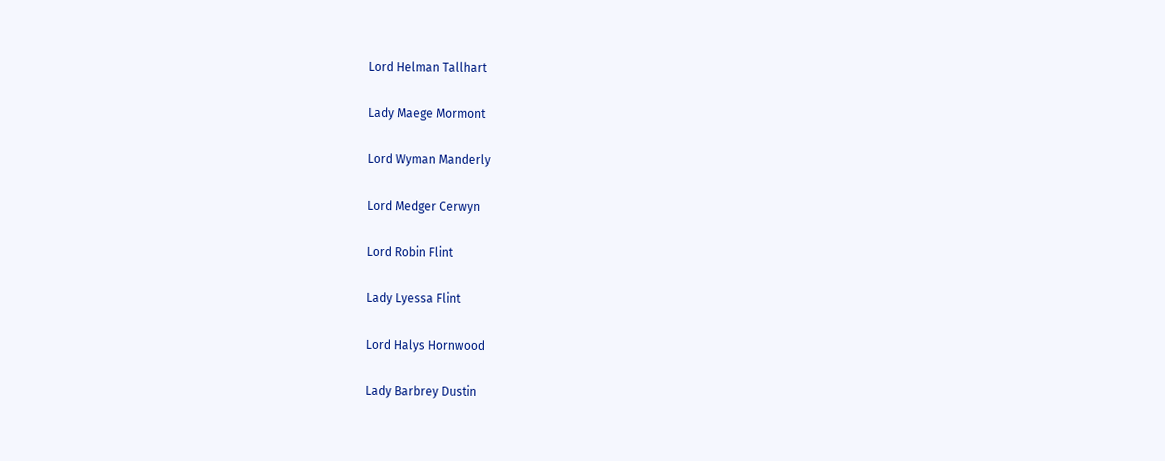Lord Helman Tallhart

Lady Maege Mormont

Lord Wyman Manderly

Lord Medger Cerwyn

Lord Robin Flint

Lady Lyessa Flint

Lord Halys Hornwood

Lady Barbrey Dustin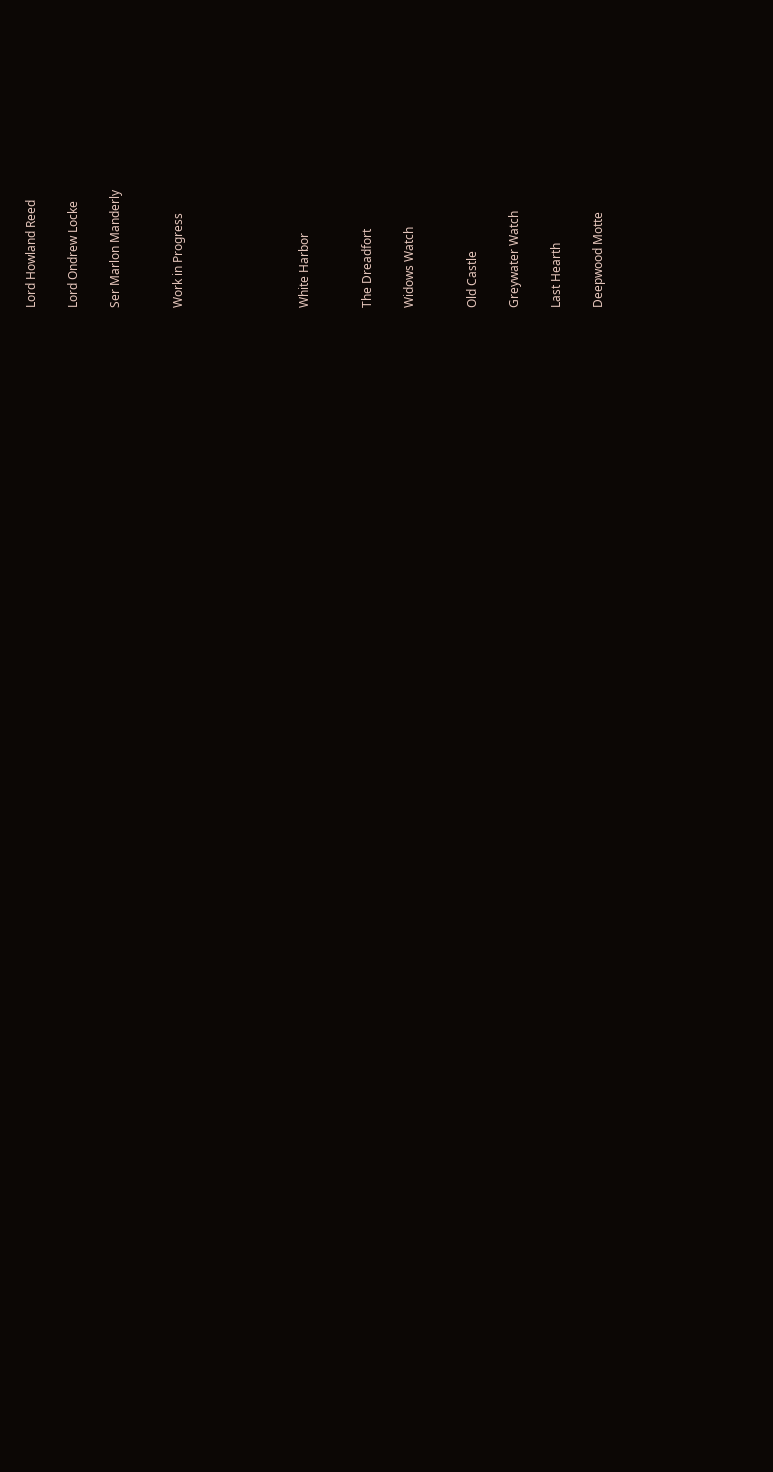Lord Howland Reed

Lord Ondrew Locke

Ser Marlon Manderly


Work in Progress





White Harbor


The Dreadfort

Widows Watch


Old Castle

Greywater Watch

Last Hearth

Deepwood Motte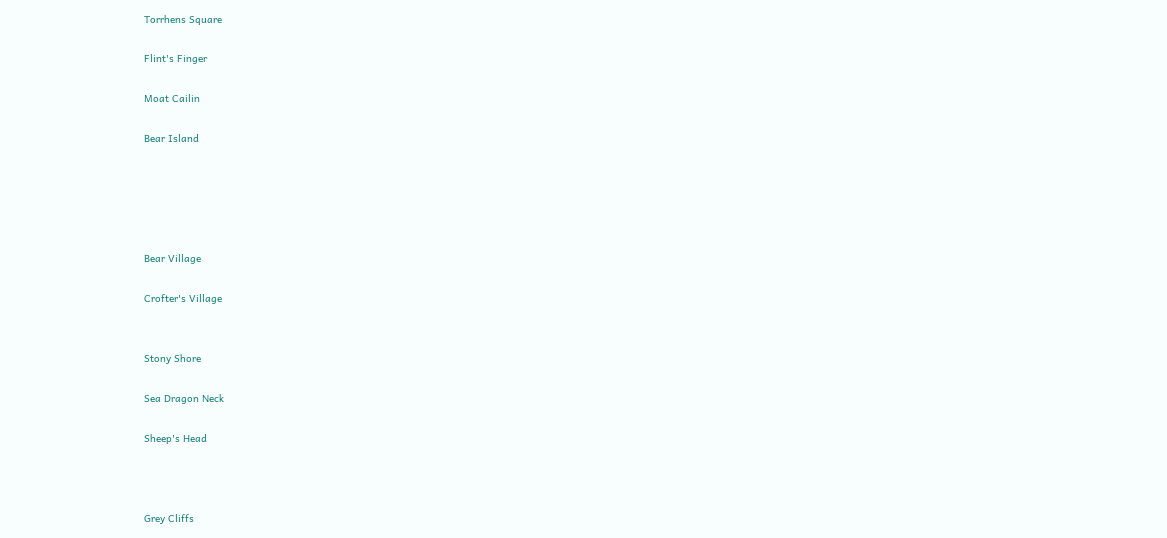Torrhens Square

Flint's Finger

Moat Cailin

Bear Island





Bear Village

Crofter's Village


Stony Shore

Sea Dragon Neck

Sheep's Head



Grey Cliffs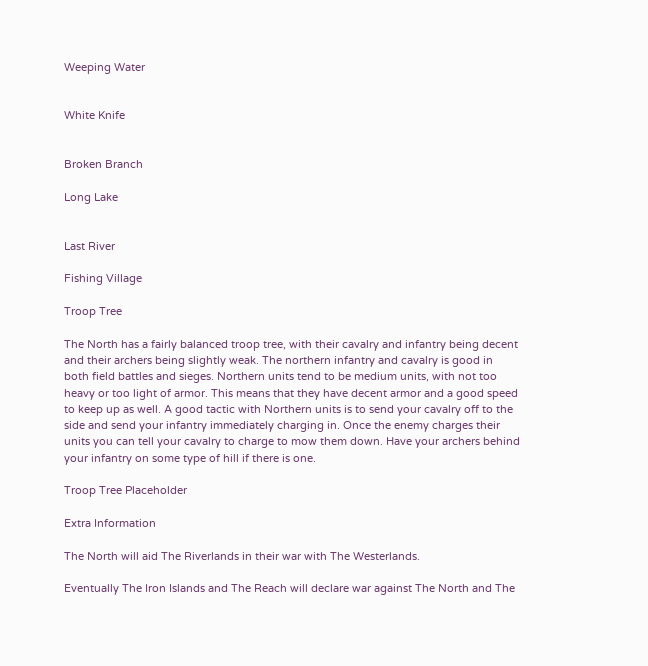Weeping Water


White Knife


Broken Branch

Long Lake


Last River

Fishing Village

Troop Tree

The North has a fairly balanced troop tree, with their cavalry and infantry being decent and their archers being slightly weak. The northern infantry and cavalry is good in both field battles and sieges. Northern units tend to be medium units, with not too heavy or too light of armor. This means that they have decent armor and a good speed to keep up as well. A good tactic with Northern units is to send your cavalry off to the side and send your infantry immediately charging in. Once the enemy charges their units you can tell your cavalry to charge to mow them down. Have your archers behind your infantry on some type of hill if there is one.

Troop Tree Placeholder

Extra Information

The North will aid The Riverlands in their war with The Westerlands.

Eventually The Iron Islands and The Reach will declare war against The North and The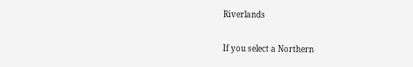Riverlands

If you select a Northern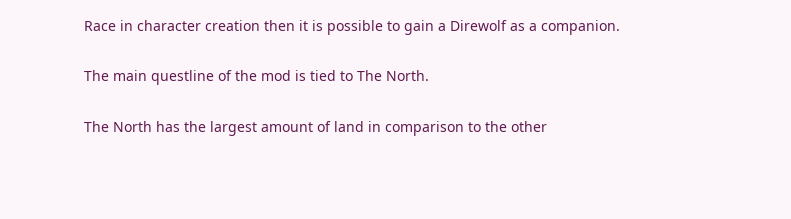Race in character creation then it is possible to gain a Direwolf as a companion.

The main questline of the mod is tied to The North.

The North has the largest amount of land in comparison to the other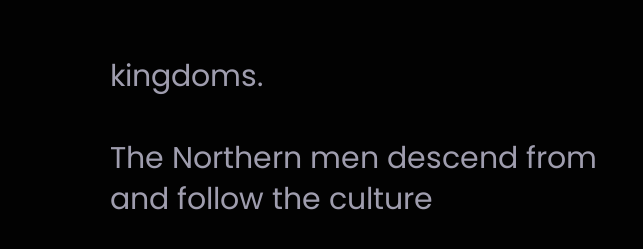kingdoms.

The Northern men descend from and follow the culture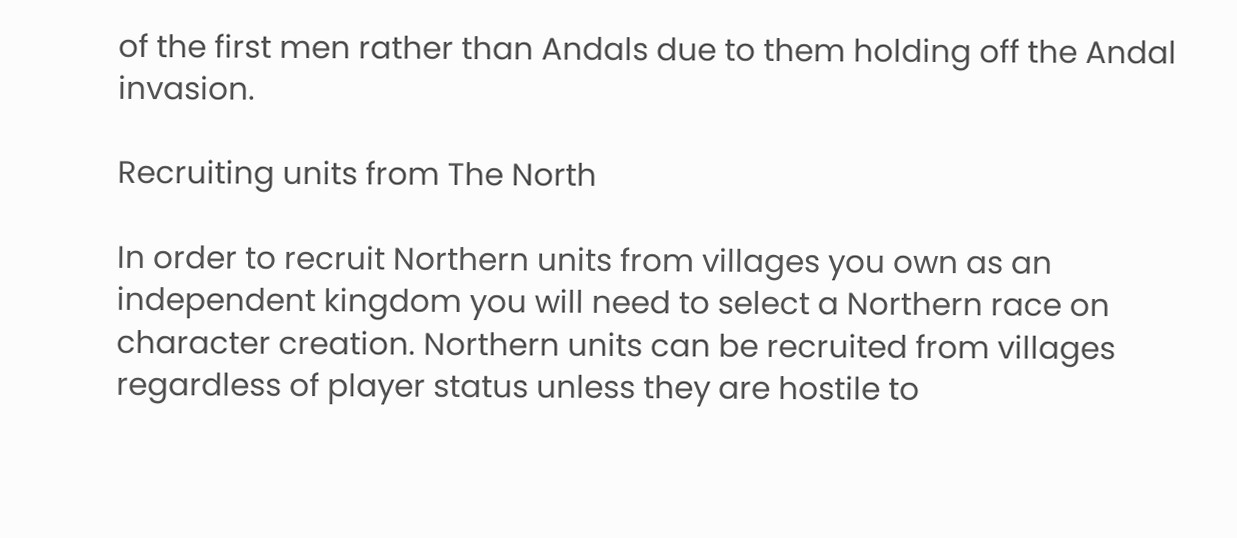of the first men rather than Andals due to them holding off the Andal invasion.

Recruiting units from The North

In order to recruit Northern units from villages you own as an independent kingdom you will need to select a Northern race on character creation. Northern units can be recruited from villages regardless of player status unless they are hostile to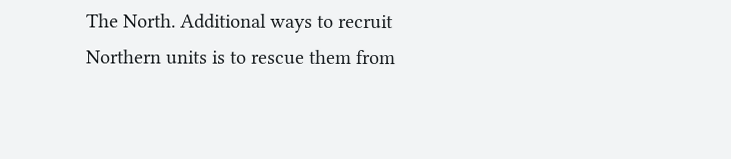The North. Additional ways to recruit Northern units is to rescue them from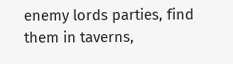enemy lords parties, find them in taverns,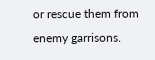or rescue them from enemy garrisons.